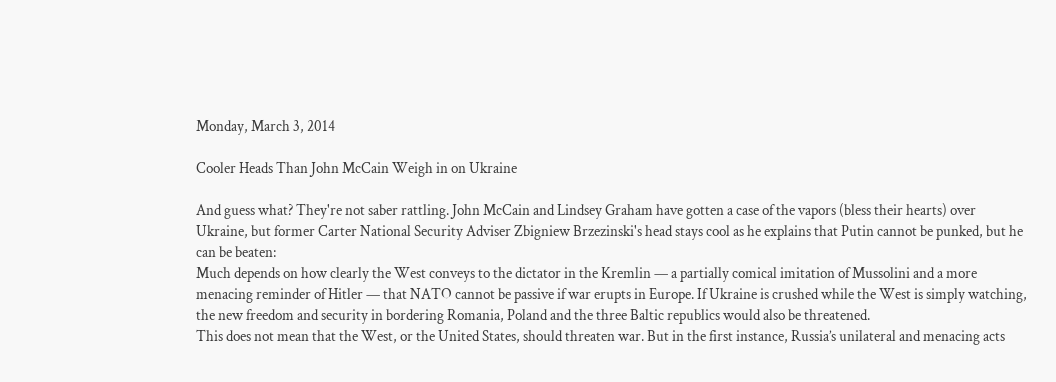Monday, March 3, 2014

Cooler Heads Than John McCain Weigh in on Ukraine

And guess what? They're not saber rattling. John McCain and Lindsey Graham have gotten a case of the vapors (bless their hearts) over Ukraine, but former Carter National Security Adviser Zbigniew Brzezinski's head stays cool as he explains that Putin cannot be punked, but he can be beaten:
Much depends on how clearly the West conveys to the dictator in the Kremlin — a partially comical imitation of Mussolini and a more menacing reminder of Hitler — that NATO cannot be passive if war erupts in Europe. If Ukraine is crushed while the West is simply watching, the new freedom and security in bordering Romania, Poland and the three Baltic republics would also be threatened.
This does not mean that the West, or the United States, should threaten war. But in the first instance, Russia’s unilateral and menacing acts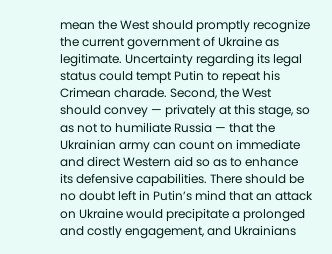mean the West should promptly recognize the current government of Ukraine as legitimate. Uncertainty regarding its legal status could tempt Putin to repeat his Crimean charade. Second, the West should convey — privately at this stage, so as not to humiliate Russia — that the Ukrainian army can count on immediate and direct Western aid so as to enhance its defensive capabilities. There should be no doubt left in Putin’s mind that an attack on Ukraine would precipitate a prolonged and costly engagement, and Ukrainians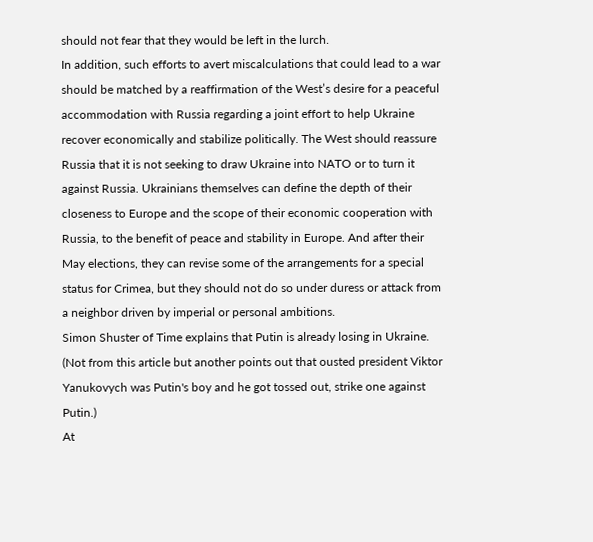should not fear that they would be left in the lurch.
In addition, such efforts to avert miscalculations that could lead to a war should be matched by a reaffirmation of the West’s desire for a peaceful accommodation with Russia regarding a joint effort to help Ukraine recover economically and stabilize politically. The West should reassure Russia that it is not seeking to draw Ukraine into NATO or to turn it against Russia. Ukrainians themselves can define the depth of their closeness to Europe and the scope of their economic cooperation with Russia, to the benefit of peace and stability in Europe. And after their May elections, they can revise some of the arrangements for a special status for Crimea, but they should not do so under duress or attack from a neighbor driven by imperial or personal ambitions.
Simon Shuster of Time explains that Putin is already losing in Ukraine. (Not from this article but another points out that ousted president Viktor Yanukovych was Putin's boy and he got tossed out, strike one against Putin.)
At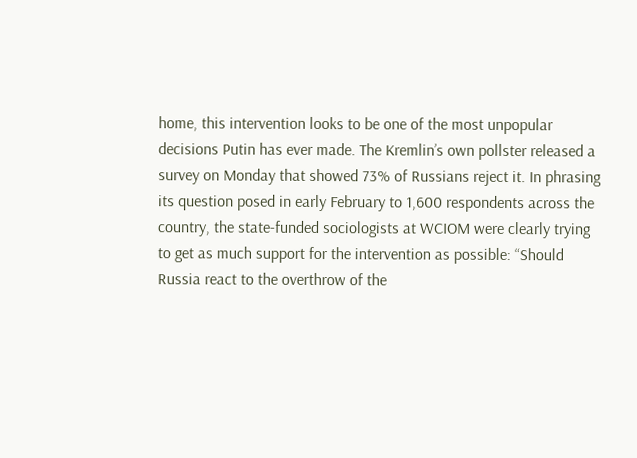home, this intervention looks to be one of the most unpopular decisions Putin has ever made. The Kremlin’s own pollster released a survey on Monday that showed 73% of Russians reject it. In phrasing its question posed in early February to 1,600 respondents across the country, the state-funded sociologists at WCIOM were clearly trying to get as much support for the intervention as possible: “Should Russia react to the overthrow of the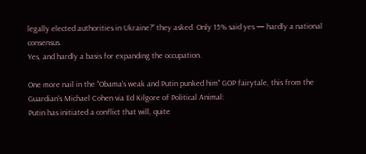legally elected authorities in Ukraine?” they asked. Only 15% said yes — hardly a national consensus.
Yes, and hardly a basis for expanding the occupation.

One more nail in the "Obama's weak and Putin punked him" GOP fairytale, this from the Guardian's Michael Cohen via Ed Kilgore of Political Animal:
Putin has initiated a conflict that will, quite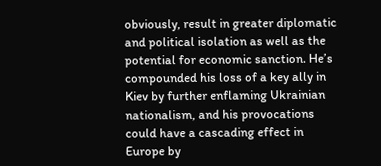obviously, result in greater diplomatic and political isolation as well as the potential for economic sanction. He’s compounded his loss of a key ally in Kiev by further enflaming Ukrainian nationalism, and his provocations could have a cascading effect in Europe by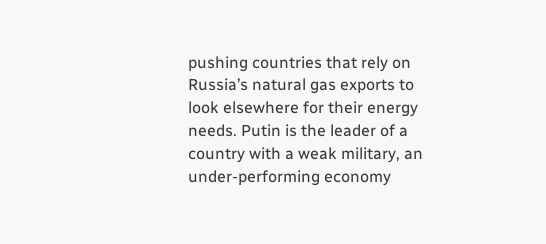pushing countries that rely on Russia’s natural gas exports to look elsewhere for their energy needs. Putin is the leader of a country with a weak military, an under-performing economy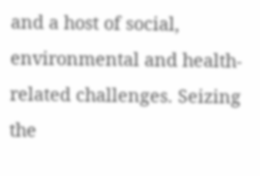and a host of social, environmental and health-related challenges. Seizing the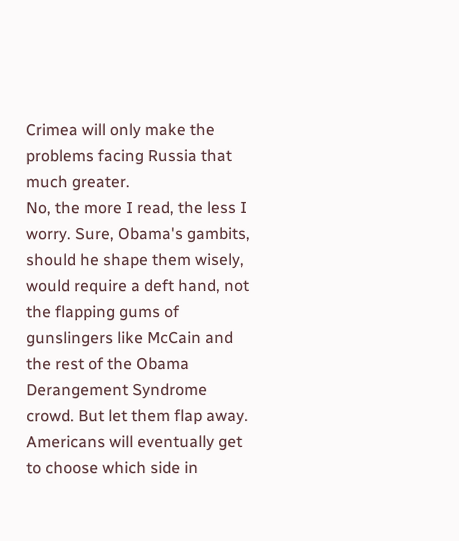Crimea will only make the problems facing Russia that much greater.
No, the more I read, the less I worry. Sure, Obama's gambits, should he shape them wisely, would require a deft hand, not the flapping gums of gunslingers like McCain and the rest of the Obama Derangement Syndrome crowd. But let them flap away. Americans will eventually get to choose which side in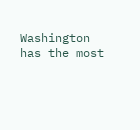Washington has the most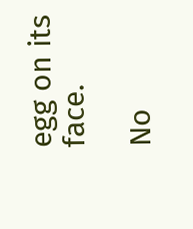egg on its face.

No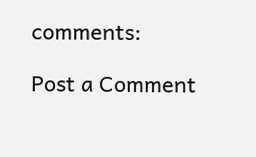comments:

Post a Comment